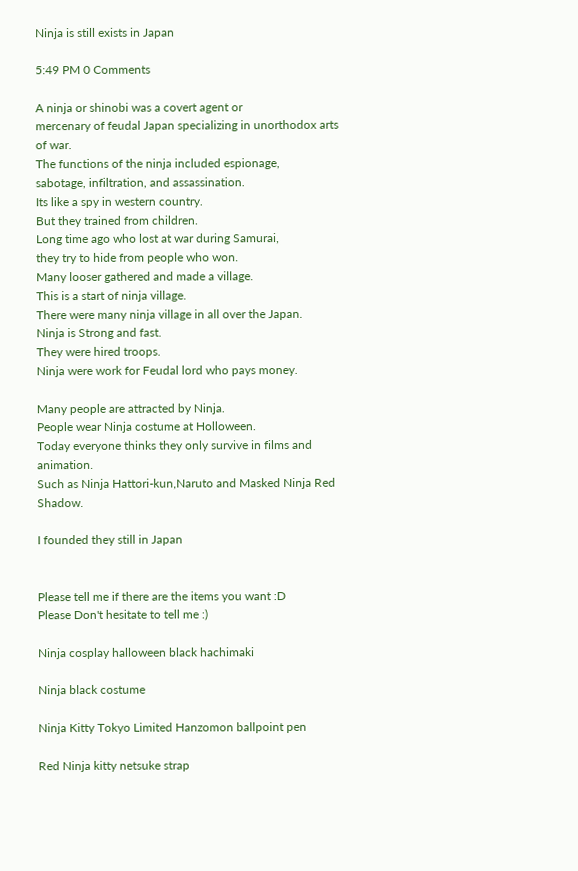Ninja is still exists in Japan

5:49 PM 0 Comments

A ninja or shinobi was a covert agent or
mercenary of feudal Japan specializing in unorthodox arts of war.
The functions of the ninja included espionage,
sabotage, infiltration, and assassination.
Its like a spy in western country.
But they trained from children.
Long time ago who lost at war during Samurai,
they try to hide from people who won.
Many looser gathered and made a village.
This is a start of ninja village.
There were many ninja village in all over the Japan.
Ninja is Strong and fast.
They were hired troops.
Ninja were work for Feudal lord who pays money.

Many people are attracted by Ninja.
People wear Ninja costume at Holloween.
Today everyone thinks they only survive in films and animation.
Such as Ninja Hattori-kun,Naruto and Masked Ninja Red Shadow.

I founded they still in Japan


Please tell me if there are the items you want :D
Please Don't hesitate to tell me :)

Ninja cosplay halloween black hachimaki

Ninja black costume

Ninja Kitty Tokyo Limited Hanzomon ballpoint pen

Red Ninja kitty netsuke strap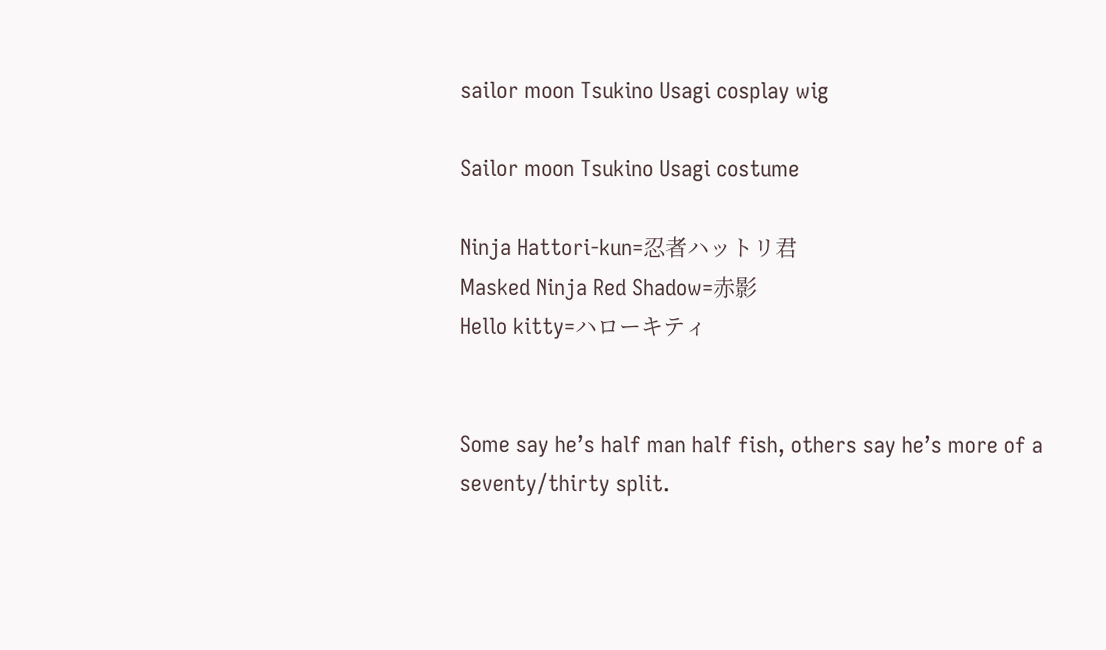sailor moon Tsukino Usagi cosplay wig

Sailor moon Tsukino Usagi costume

Ninja Hattori-kun=忍者ハットリ君
Masked Ninja Red Shadow=赤影
Hello kitty=ハローキティ


Some say he’s half man half fish, others say he’s more of a seventy/thirty split.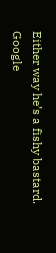Either way he’s a fishy bastard. Google